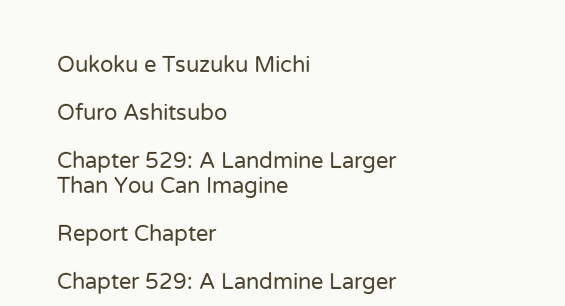Oukoku e Tsuzuku Michi

Ofuro Ashitsubo

Chapter 529: A Landmine Larger Than You Can Imagine

Report Chapter

Chapter 529: A Landmine Larger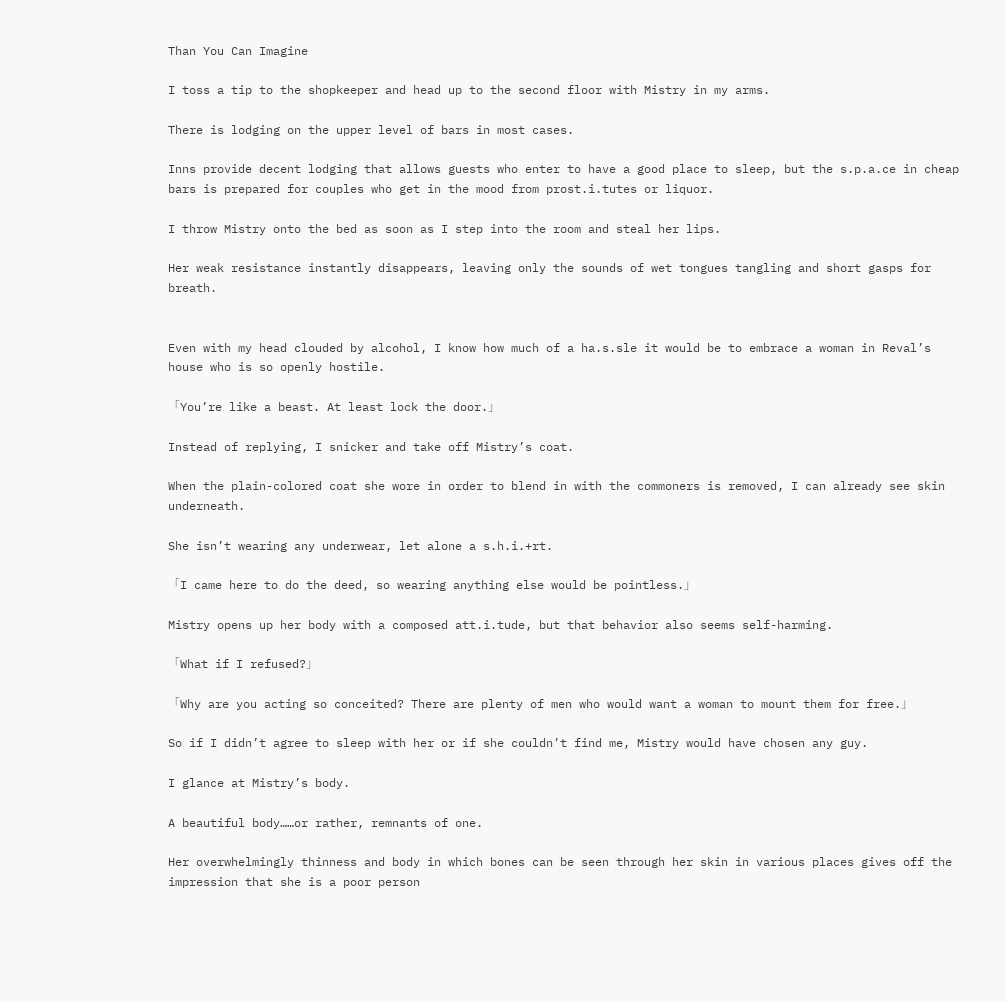Than You Can Imagine

I toss a tip to the shopkeeper and head up to the second floor with Mistry in my arms.

There is lodging on the upper level of bars in most cases.

Inns provide decent lodging that allows guests who enter to have a good place to sleep, but the s.p.a.ce in cheap bars is prepared for couples who get in the mood from prost.i.tutes or liquor.

I throw Mistry onto the bed as soon as I step into the room and steal her lips.

Her weak resistance instantly disappears, leaving only the sounds of wet tongues tangling and short gasps for breath.


Even with my head clouded by alcohol, I know how much of a ha.s.sle it would be to embrace a woman in Reval’s house who is so openly hostile.

「You’re like a beast. At least lock the door.」

Instead of replying, I snicker and take off Mistry’s coat.

When the plain-colored coat she wore in order to blend in with the commoners is removed, I can already see skin underneath.

She isn’t wearing any underwear, let alone a s.h.i.+rt.

「I came here to do the deed, so wearing anything else would be pointless.」

Mistry opens up her body with a composed att.i.tude, but that behavior also seems self-harming.

「What if I refused?」

「Why are you acting so conceited? There are plenty of men who would want a woman to mount them for free.」

So if I didn’t agree to sleep with her or if she couldn’t find me, Mistry would have chosen any guy.

I glance at Mistry’s body.

A beautiful body……or rather, remnants of one.

Her overwhelmingly thinness and body in which bones can be seen through her skin in various places gives off the impression that she is a poor person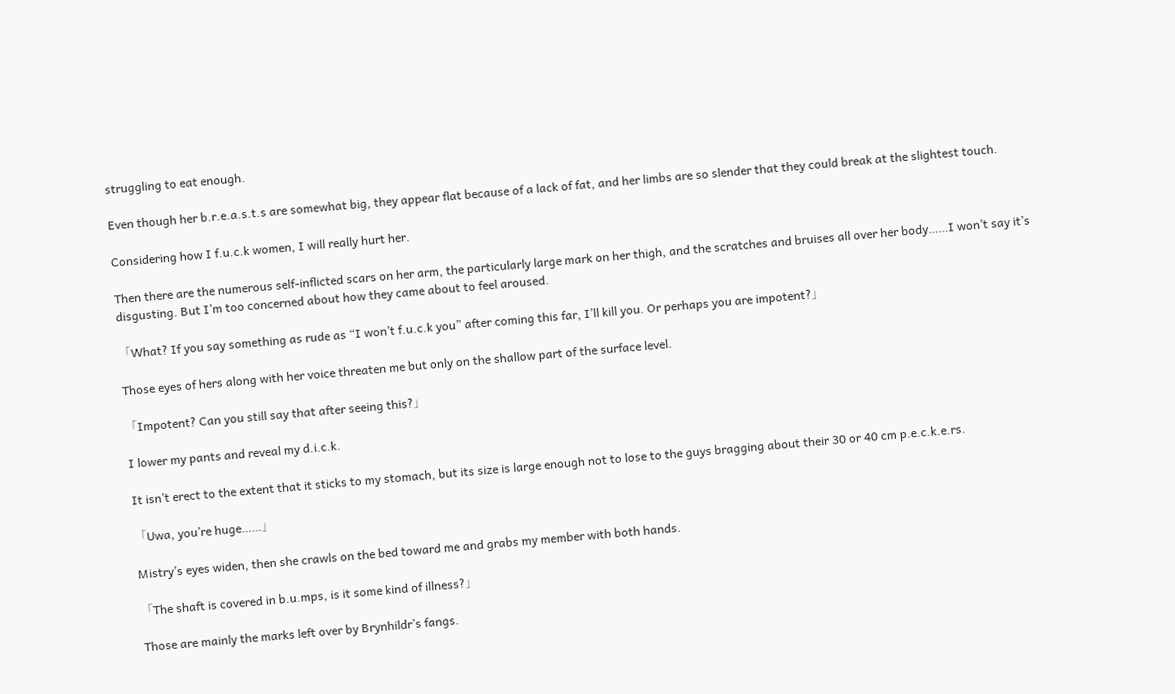struggling to eat enough.

Even though her b.r.e.a.s.t.s are somewhat big, they appear flat because of a lack of fat, and her limbs are so slender that they could break at the slightest touch.

Considering how I f.u.c.k women, I will really hurt her.

Then there are the numerous self-inflicted scars on her arm, the particularly large mark on her thigh, and the scratches and bruises all over her body……I won’t say it’s disgusting. But I’m too concerned about how they came about to feel aroused.

「What? If you say something as rude as “I won’t f.u.c.k you” after coming this far, I’ll kill you. Or perhaps you are impotent?」

Those eyes of hers along with her voice threaten me but only on the shallow part of the surface level.

「Impotent? Can you still say that after seeing this?」

I lower my pants and reveal my d.i.c.k.

It isn’t erect to the extent that it sticks to my stomach, but its size is large enough not to lose to the guys bragging about their 30 or 40 cm p.e.c.k.e.rs.

「Uwa, you’re huge……」

Mistry’s eyes widen, then she crawls on the bed toward me and grabs my member with both hands.

「The shaft is covered in b.u.mps, is it some kind of illness?」

Those are mainly the marks left over by Brynhildr’s fangs.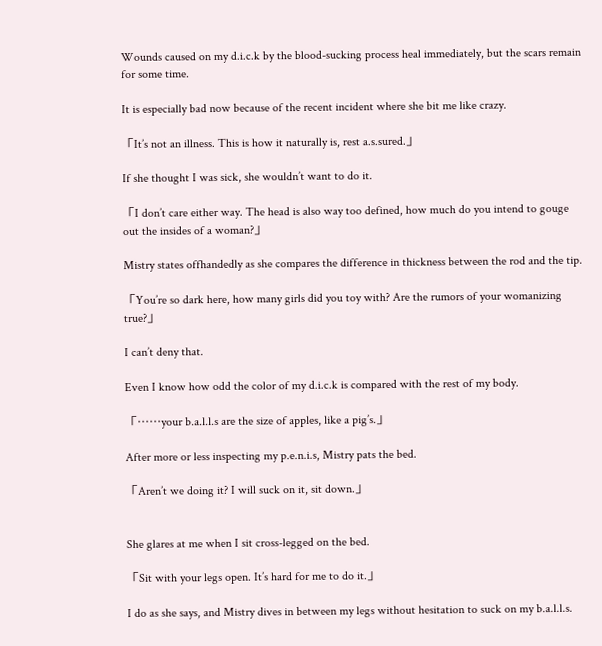Wounds caused on my d.i.c.k by the blood-sucking process heal immediately, but the scars remain for some time.

It is especially bad now because of the recent incident where she bit me like crazy.

「It’s not an illness. This is how it naturally is, rest a.s.sured.」

If she thought I was sick, she wouldn’t want to do it.

「I don’t care either way. The head is also way too defined, how much do you intend to gouge out the insides of a woman?」

Mistry states offhandedly as she compares the difference in thickness between the rod and the tip.

「You’re so dark here, how many girls did you toy with? Are the rumors of your womanizing true?」

I can’t deny that.

Even I know how odd the color of my d.i.c.k is compared with the rest of my body.

「……your b.a.l.l.s are the size of apples, like a pig’s.」

After more or less inspecting my p.e.n.i.s, Mistry pats the bed.

「Aren’t we doing it? I will suck on it, sit down.」


She glares at me when I sit cross-legged on the bed.

「Sit with your legs open. It’s hard for me to do it.」

I do as she says, and Mistry dives in between my legs without hesitation to suck on my b.a.l.l.s.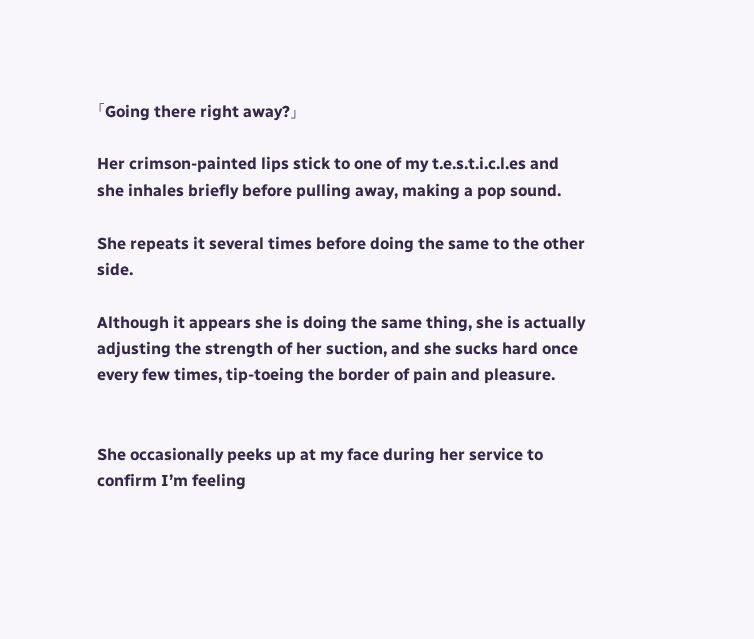「Going there right away?」

Her crimson-painted lips stick to one of my t.e.s.t.i.c.l.es and she inhales briefly before pulling away, making a pop sound.

She repeats it several times before doing the same to the other side.

Although it appears she is doing the same thing, she is actually adjusting the strength of her suction, and she sucks hard once every few times, tip-toeing the border of pain and pleasure.


She occasionally peeks up at my face during her service to confirm I’m feeling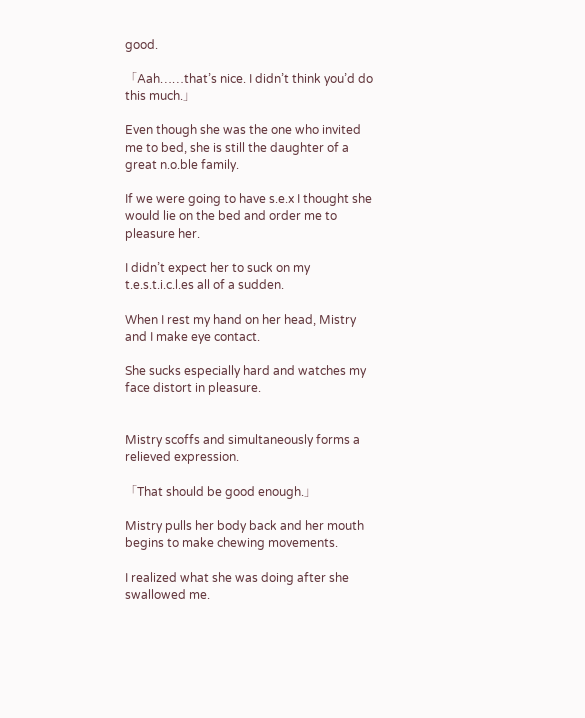good.

「Aah……that’s nice. I didn’t think you’d do this much.」

Even though she was the one who invited me to bed, she is still the daughter of a great n.o.ble family.

If we were going to have s.e.x I thought she would lie on the bed and order me to pleasure her.

I didn’t expect her to suck on my t.e.s.t.i.c.l.es all of a sudden.

When I rest my hand on her head, Mistry and I make eye contact.

She sucks especially hard and watches my face distort in pleasure.


Mistry scoffs and simultaneously forms a relieved expression.

「That should be good enough.」

Mistry pulls her body back and her mouth begins to make chewing movements.

I realized what she was doing after she swallowed me.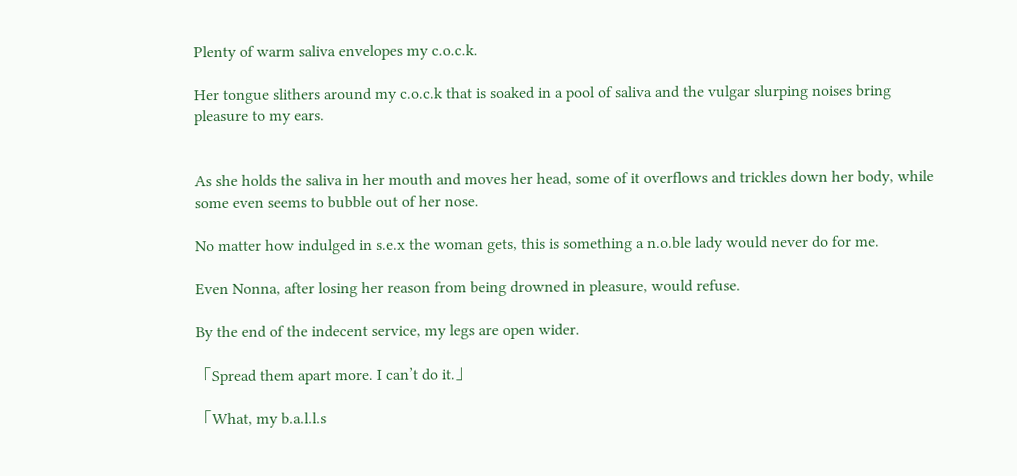Plenty of warm saliva envelopes my c.o.c.k.

Her tongue slithers around my c.o.c.k that is soaked in a pool of saliva and the vulgar slurping noises bring pleasure to my ears.


As she holds the saliva in her mouth and moves her head, some of it overflows and trickles down her body, while some even seems to bubble out of her nose.

No matter how indulged in s.e.x the woman gets, this is something a n.o.ble lady would never do for me.

Even Nonna, after losing her reason from being drowned in pleasure, would refuse.

By the end of the indecent service, my legs are open wider.

「Spread them apart more. I can’t do it.」

「What, my b.a.l.l.s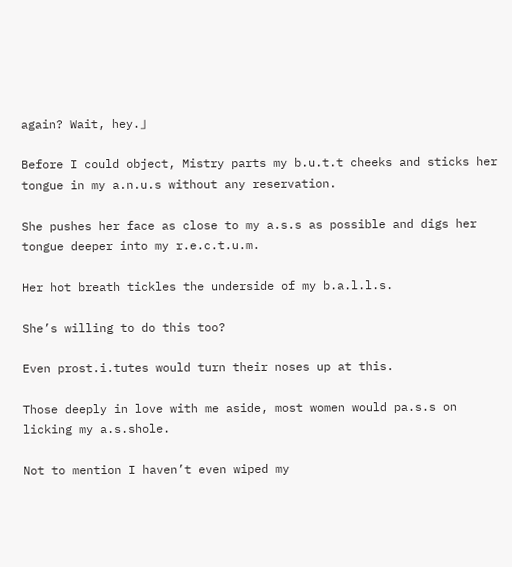again? Wait, hey.」

Before I could object, Mistry parts my b.u.t.t cheeks and sticks her tongue in my a.n.u.s without any reservation.

She pushes her face as close to my a.s.s as possible and digs her tongue deeper into my r.e.c.t.u.m.

Her hot breath tickles the underside of my b.a.l.l.s.

She’s willing to do this too?

Even prost.i.tutes would turn their noses up at this.

Those deeply in love with me aside, most women would pa.s.s on licking my a.s.shole.

Not to mention I haven’t even wiped my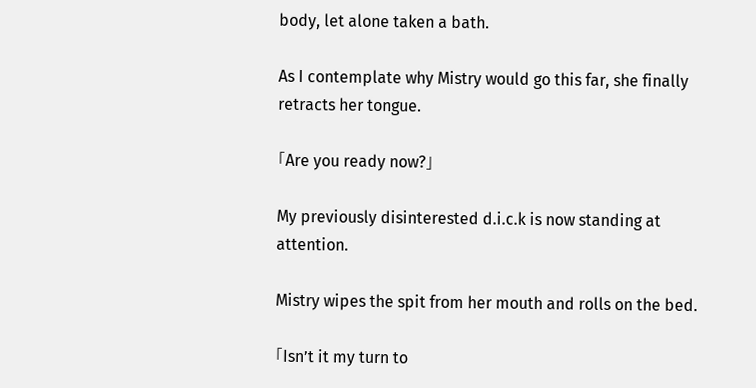body, let alone taken a bath.

As I contemplate why Mistry would go this far, she finally retracts her tongue.

「Are you ready now?」

My previously disinterested d.i.c.k is now standing at attention.

Mistry wipes the spit from her mouth and rolls on the bed.

「Isn’t it my turn to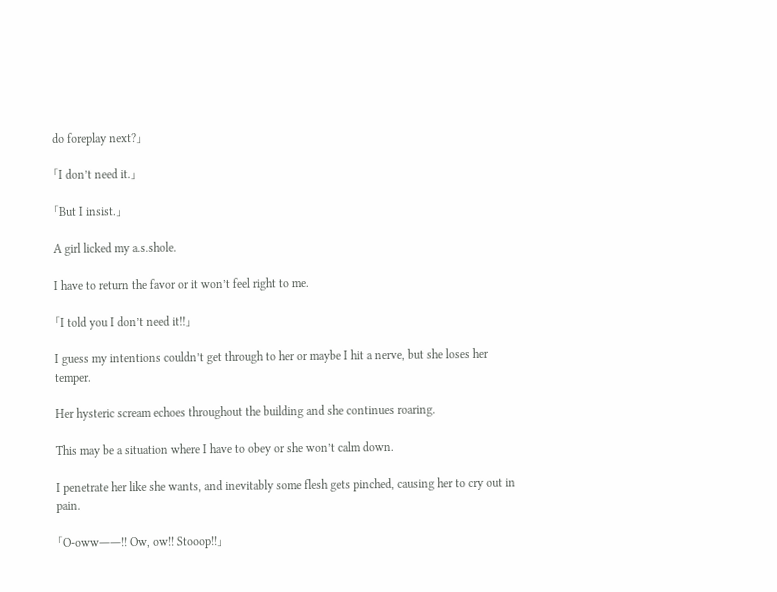do foreplay next?」

「I don’t need it.」

「But I insist.」

A girl licked my a.s.shole.

I have to return the favor or it won’t feel right to me.

「I told you I don’t need it!!」

I guess my intentions couldn’t get through to her or maybe I hit a nerve, but she loses her temper.

Her hysteric scream echoes throughout the building and she continues roaring.

This may be a situation where I have to obey or she won’t calm down.

I penetrate her like she wants, and inevitably some flesh gets pinched, causing her to cry out in pain.

「O-oww――!! Ow, ow!! Stooop!!」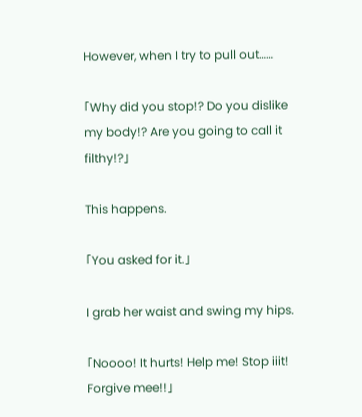However, when I try to pull out……

「Why did you stop!? Do you dislike my body!? Are you going to call it filthy!?」

This happens.

「You asked for it.」

I grab her waist and swing my hips.

「Noooo! It hurts! Help me! Stop iiit! Forgive mee!!」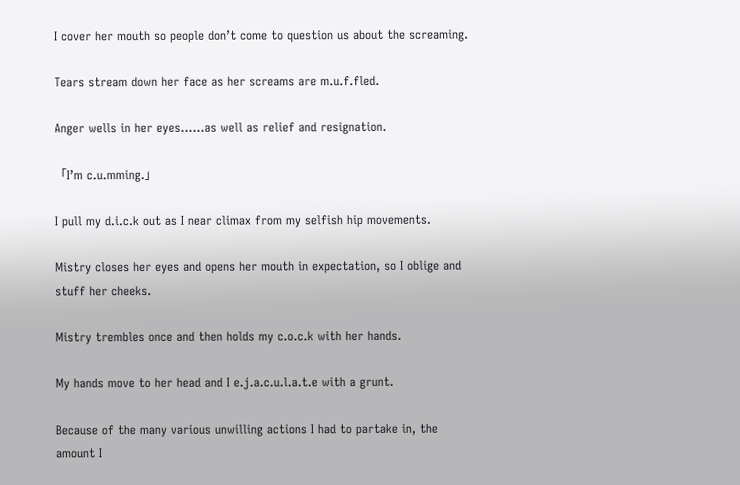I cover her mouth so people don’t come to question us about the screaming.

Tears stream down her face as her screams are m.u.f.fled.

Anger wells in her eyes……as well as relief and resignation.

「I’m c.u.mming.」

I pull my d.i.c.k out as I near climax from my selfish hip movements.

Mistry closes her eyes and opens her mouth in expectation, so I oblige and stuff her cheeks.

Mistry trembles once and then holds my c.o.c.k with her hands.

My hands move to her head and I e.j.a.c.u.l.a.t.e with a grunt.

Because of the many various unwilling actions I had to partake in, the amount I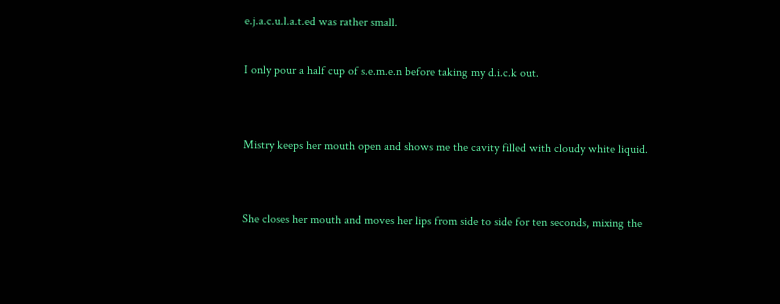e.j.a.c.u.l.a.t.ed was rather small.

I only pour a half cup of s.e.m.e.n before taking my d.i.c.k out.


Mistry keeps her mouth open and shows me the cavity filled with cloudy white liquid.


She closes her mouth and moves her lips from side to side for ten seconds, mixing the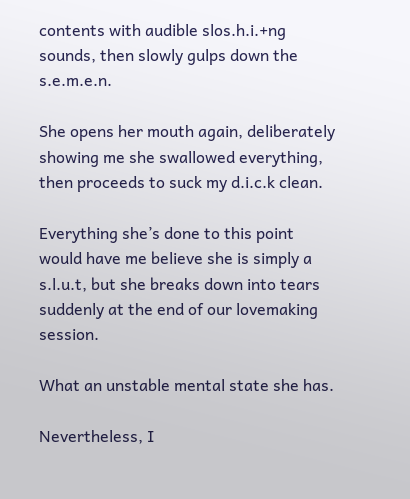contents with audible slos.h.i.+ng sounds, then slowly gulps down the s.e.m.e.n.

She opens her mouth again, deliberately showing me she swallowed everything, then proceeds to suck my d.i.c.k clean.

Everything she’s done to this point would have me believe she is simply a s.l.u.t, but she breaks down into tears suddenly at the end of our lovemaking session.

What an unstable mental state she has.

Nevertheless, I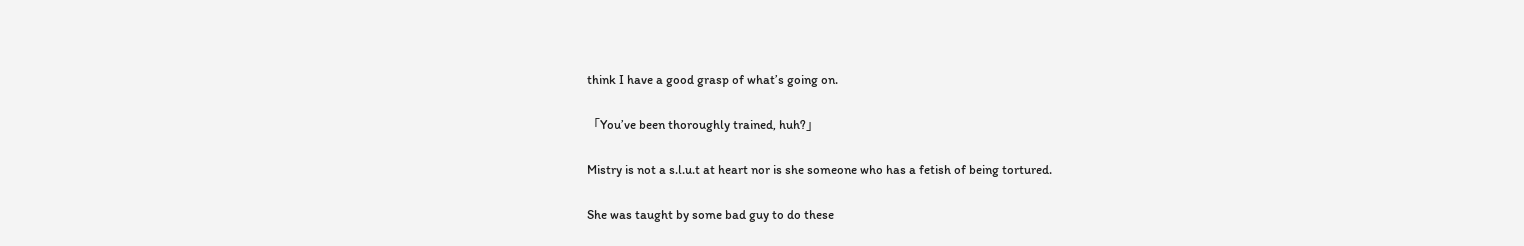think I have a good grasp of what’s going on.

「You’ve been thoroughly trained, huh?」

Mistry is not a s.l.u.t at heart nor is she someone who has a fetish of being tortured.

She was taught by some bad guy to do these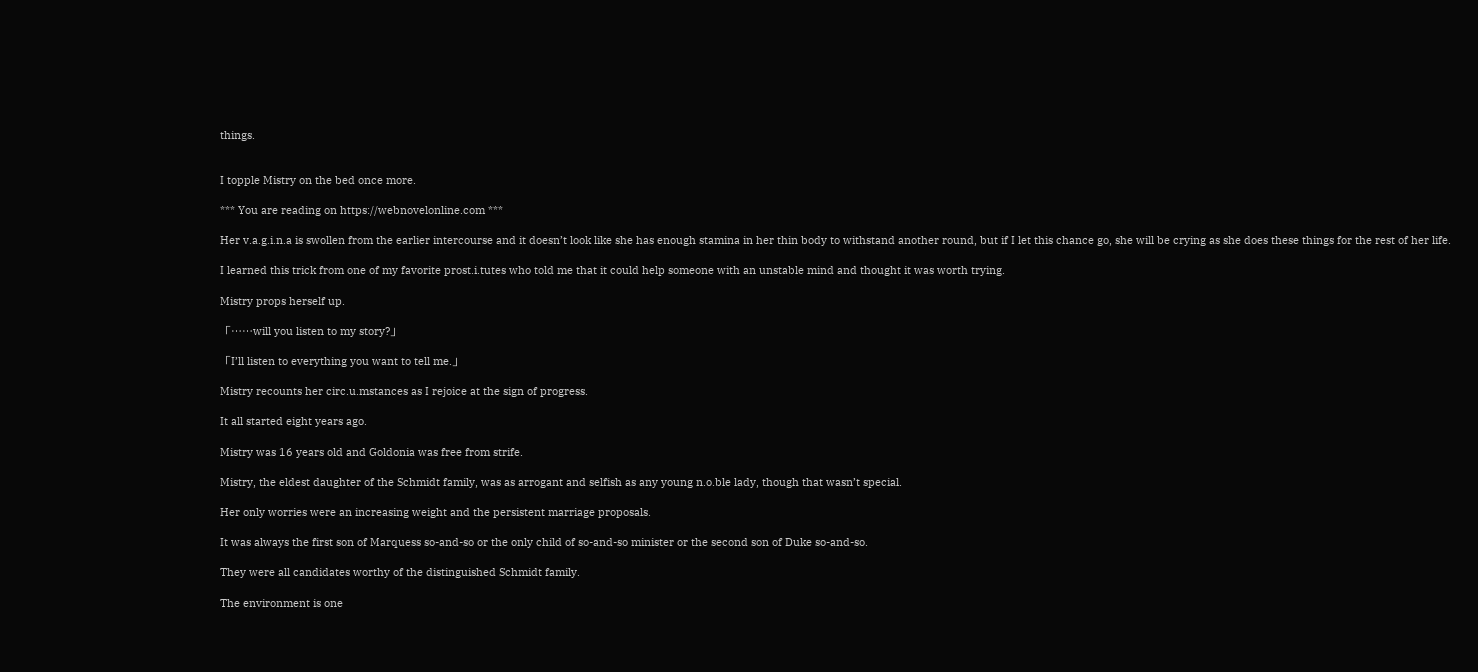things.


I topple Mistry on the bed once more.

*** You are reading on https://webnovelonline.com ***

Her v.a.g.i.n.a is swollen from the earlier intercourse and it doesn’t look like she has enough stamina in her thin body to withstand another round, but if I let this chance go, she will be crying as she does these things for the rest of her life.

I learned this trick from one of my favorite prost.i.tutes who told me that it could help someone with an unstable mind and thought it was worth trying.

Mistry props herself up.

「……will you listen to my story?」

「I’ll listen to everything you want to tell me.」

Mistry recounts her circ.u.mstances as I rejoice at the sign of progress.

It all started eight years ago.

Mistry was 16 years old and Goldonia was free from strife.

Mistry, the eldest daughter of the Schmidt family, was as arrogant and selfish as any young n.o.ble lady, though that wasn’t special.

Her only worries were an increasing weight and the persistent marriage proposals.

It was always the first son of Marquess so-and-so or the only child of so-and-so minister or the second son of Duke so-and-so.

They were all candidates worthy of the distinguished Schmidt family.

The environment is one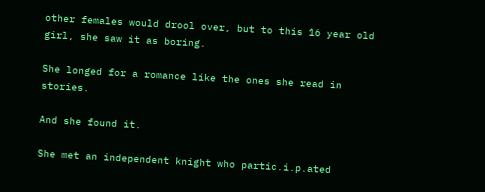other females would drool over, but to this 16 year old girl, she saw it as boring.

She longed for a romance like the ones she read in stories.

And she found it.

She met an independent knight who partic.i.p.ated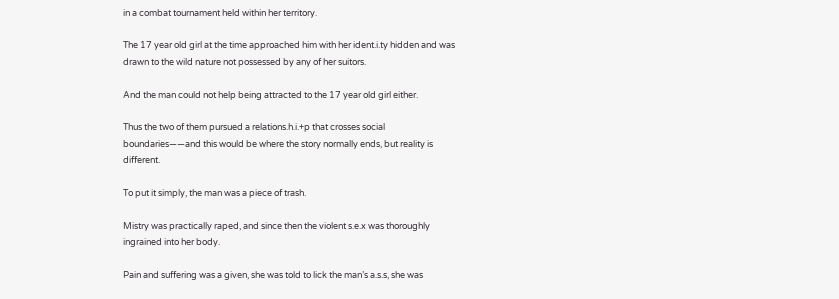in a combat tournament held within her territory.

The 17 year old girl at the time approached him with her ident.i.ty hidden and was drawn to the wild nature not possessed by any of her suitors.

And the man could not help being attracted to the 17 year old girl either.

Thus the two of them pursued a relations.h.i.+p that crosses social boundaries――and this would be where the story normally ends, but reality is different.

To put it simply, the man was a piece of trash.

Mistry was practically raped, and since then the violent s.e.x was thoroughly ingrained into her body.

Pain and suffering was a given, she was told to lick the man’s a.s.s, she was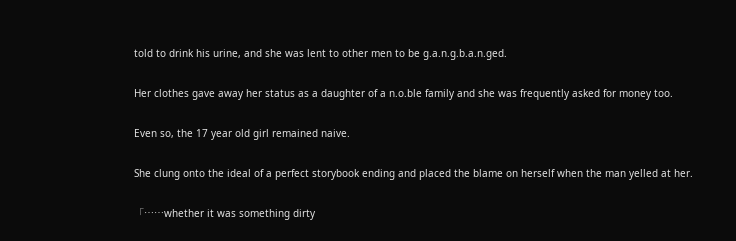told to drink his urine, and she was lent to other men to be g.a.n.g.b.a.n.ged.

Her clothes gave away her status as a daughter of a n.o.ble family and she was frequently asked for money too.

Even so, the 17 year old girl remained naive.

She clung onto the ideal of a perfect storybook ending and placed the blame on herself when the man yelled at her.

「……whether it was something dirty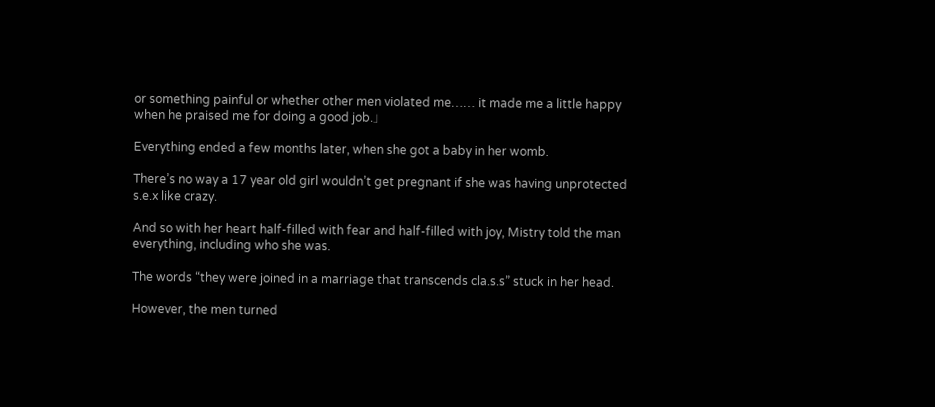or something painful or whether other men violated me…… it made me a little happy when he praised me for doing a good job.」

Everything ended a few months later, when she got a baby in her womb.

There’s no way a 17 year old girl wouldn’t get pregnant if she was having unprotected s.e.x like crazy.

And so with her heart half-filled with fear and half-filled with joy, Mistry told the man everything, including who she was.

The words “they were joined in a marriage that transcends cla.s.s” stuck in her head.

However, the men turned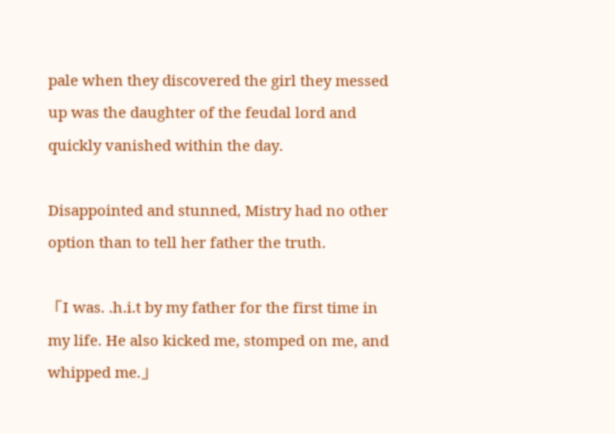pale when they discovered the girl they messed up was the daughter of the feudal lord and quickly vanished within the day.

Disappointed and stunned, Mistry had no other option than to tell her father the truth.

「I was. .h.i.t by my father for the first time in my life. He also kicked me, stomped on me, and whipped me.」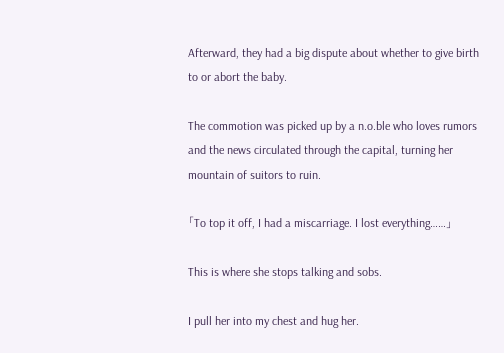Afterward, they had a big dispute about whether to give birth to or abort the baby.

The commotion was picked up by a n.o.ble who loves rumors and the news circulated through the capital, turning her mountain of suitors to ruin.

「To top it off, I had a miscarriage. I lost everything……」

This is where she stops talking and sobs.

I pull her into my chest and hug her.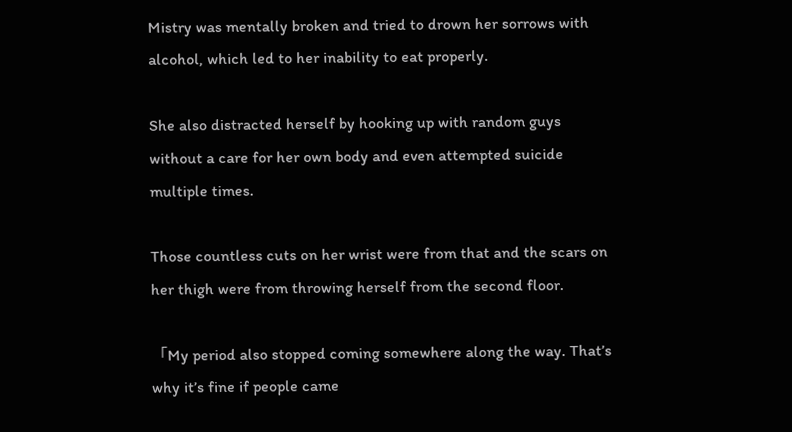Mistry was mentally broken and tried to drown her sorrows with alcohol, which led to her inability to eat properly.

She also distracted herself by hooking up with random guys without a care for her own body and even attempted suicide multiple times.

Those countless cuts on her wrist were from that and the scars on her thigh were from throwing herself from the second floor.

「My period also stopped coming somewhere along the way. That’s why it’s fine if people came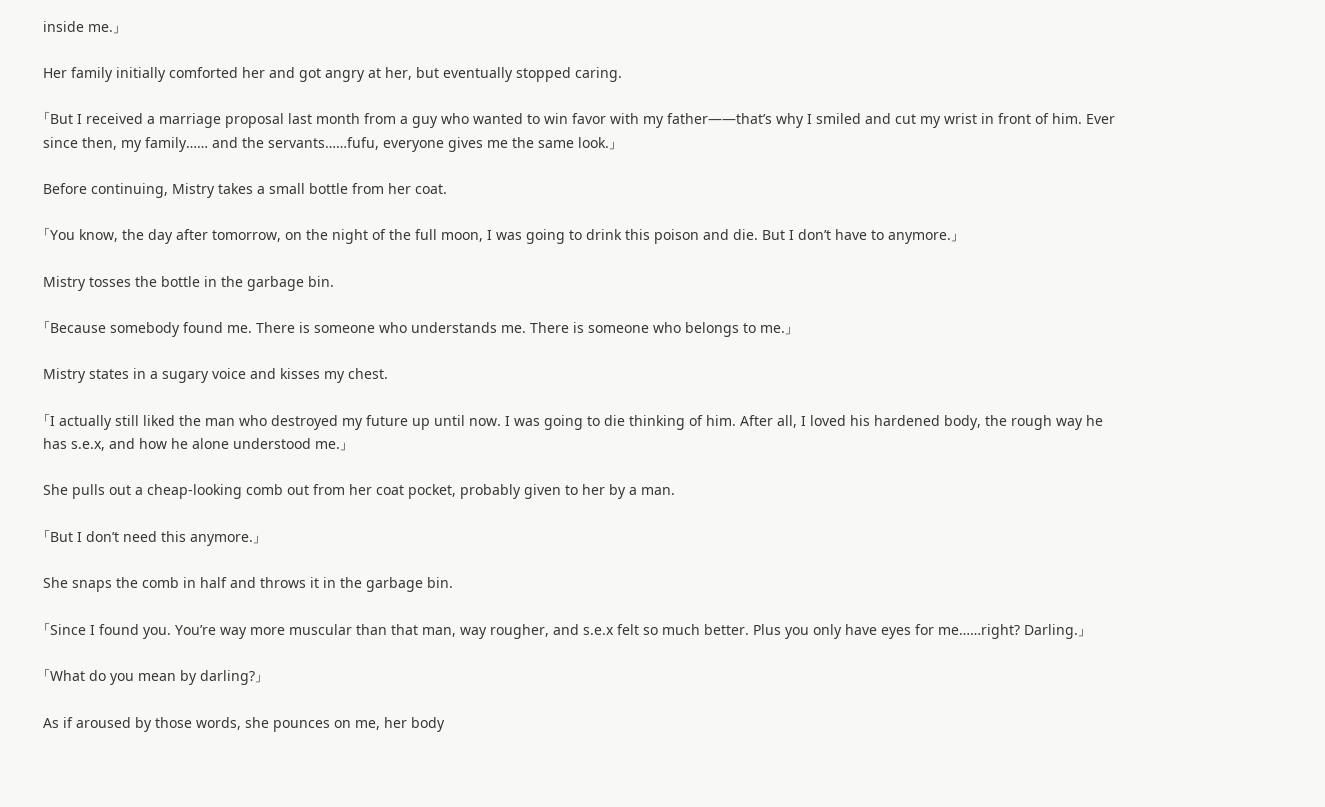inside me.」

Her family initially comforted her and got angry at her, but eventually stopped caring.

「But I received a marriage proposal last month from a guy who wanted to win favor with my father――that’s why I smiled and cut my wrist in front of him. Ever since then, my family…… and the servants……fufu, everyone gives me the same look.」

Before continuing, Mistry takes a small bottle from her coat.

「You know, the day after tomorrow, on the night of the full moon, I was going to drink this poison and die. But I don’t have to anymore.」

Mistry tosses the bottle in the garbage bin.

「Because somebody found me. There is someone who understands me. There is someone who belongs to me.」

Mistry states in a sugary voice and kisses my chest.

「I actually still liked the man who destroyed my future up until now. I was going to die thinking of him. After all, I loved his hardened body, the rough way he has s.e.x, and how he alone understood me.」

She pulls out a cheap-looking comb out from her coat pocket, probably given to her by a man.

「But I don’t need this anymore.」

She snaps the comb in half and throws it in the garbage bin.

「Since I found you. You’re way more muscular than that man, way rougher, and s.e.x felt so much better. Plus you only have eyes for me……right? Darling.」

「What do you mean by darling?」

As if aroused by those words, she pounces on me, her body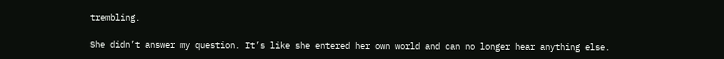trembling.

She didn’t answer my question. It’s like she entered her own world and can no longer hear anything else.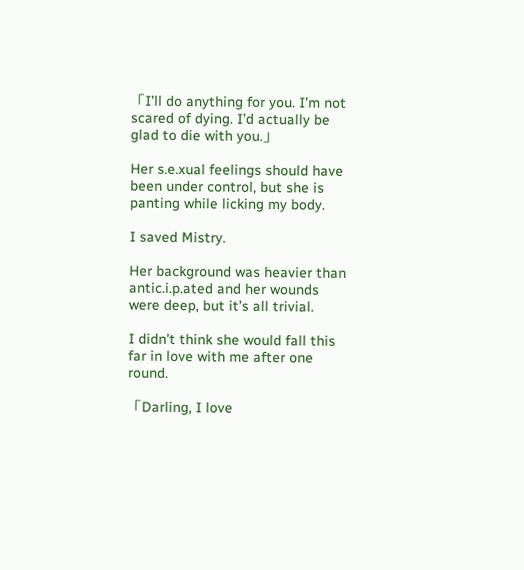「I’ll do anything for you. I’m not scared of dying. I’d actually be glad to die with you.」

Her s.e.xual feelings should have been under control, but she is panting while licking my body.

I saved Mistry.

Her background was heavier than antic.i.p.ated and her wounds were deep, but it’s all trivial.

I didn’t think she would fall this far in love with me after one round.

「Darling, I love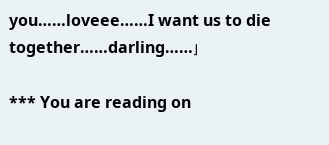you……loveee……I want us to die together……darling……」

*** You are reading on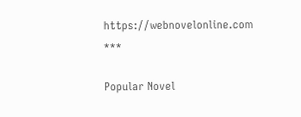https://webnovelonline.com ***

Popular Novel